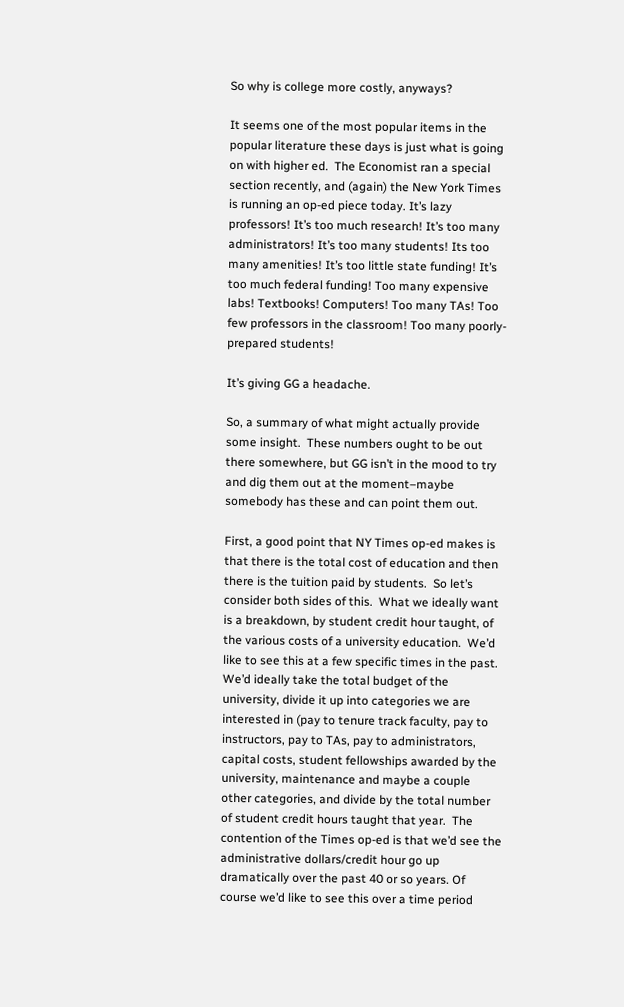So why is college more costly, anyways?

It seems one of the most popular items in the popular literature these days is just what is going on with higher ed.  The Economist ran a special section recently, and (again) the New York Times is running an op-ed piece today. It’s lazy professors! It’s too much research! It’s too many administrators! It’s too many students! Its too many amenities! It’s too little state funding! It’s too much federal funding! Too many expensive labs! Textbooks! Computers! Too many TAs! Too few professors in the classroom! Too many poorly-prepared students!

It’s giving GG a headache.

So, a summary of what might actually provide some insight.  These numbers ought to be out there somewhere, but GG isn’t in the mood to try and dig them out at the moment–maybe somebody has these and can point them out.

First, a good point that NY Times op-ed makes is that there is the total cost of education and then there is the tuition paid by students.  So let’s consider both sides of this.  What we ideally want is a breakdown, by student credit hour taught, of the various costs of a university education.  We’d like to see this at a few specific times in the past. We’d ideally take the total budget of the university, divide it up into categories we are interested in (pay to tenure track faculty, pay to instructors, pay to TAs, pay to administrators, capital costs, student fellowships awarded by the university, maintenance and maybe a couple other categories, and divide by the total number of student credit hours taught that year.  The contention of the Times op-ed is that we’d see the administrative dollars/credit hour go up dramatically over the past 40 or so years. Of course we’d like to see this over a time period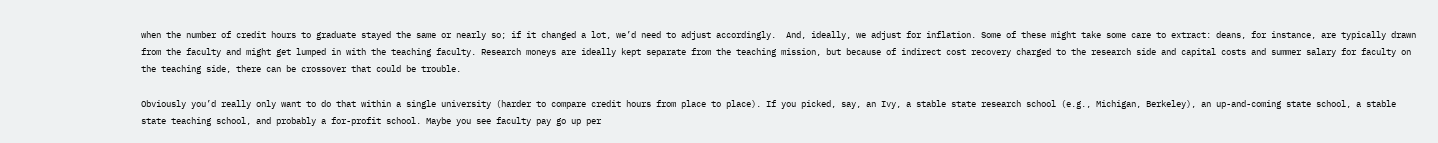when the number of credit hours to graduate stayed the same or nearly so; if it changed a lot, we’d need to adjust accordingly.  And, ideally, we adjust for inflation. Some of these might take some care to extract: deans, for instance, are typically drawn from the faculty and might get lumped in with the teaching faculty. Research moneys are ideally kept separate from the teaching mission, but because of indirect cost recovery charged to the research side and capital costs and summer salary for faculty on the teaching side, there can be crossover that could be trouble.

Obviously you’d really only want to do that within a single university (harder to compare credit hours from place to place). If you picked, say, an Ivy, a stable state research school (e.g., Michigan, Berkeley), an up-and-coming state school, a stable state teaching school, and probably a for-profit school. Maybe you see faculty pay go up per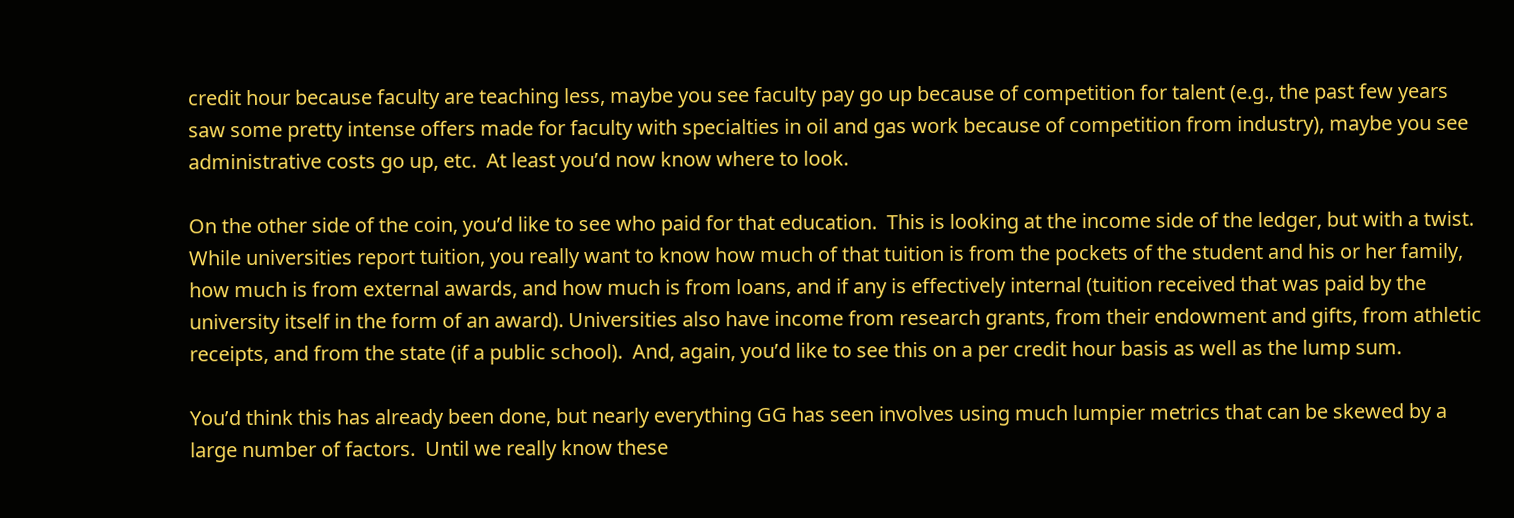credit hour because faculty are teaching less, maybe you see faculty pay go up because of competition for talent (e.g., the past few years saw some pretty intense offers made for faculty with specialties in oil and gas work because of competition from industry), maybe you see administrative costs go up, etc.  At least you’d now know where to look.

On the other side of the coin, you’d like to see who paid for that education.  This is looking at the income side of the ledger, but with a twist.  While universities report tuition, you really want to know how much of that tuition is from the pockets of the student and his or her family, how much is from external awards, and how much is from loans, and if any is effectively internal (tuition received that was paid by the university itself in the form of an award). Universities also have income from research grants, from their endowment and gifts, from athletic receipts, and from the state (if a public school).  And, again, you’d like to see this on a per credit hour basis as well as the lump sum.

You’d think this has already been done, but nearly everything GG has seen involves using much lumpier metrics that can be skewed by a large number of factors.  Until we really know these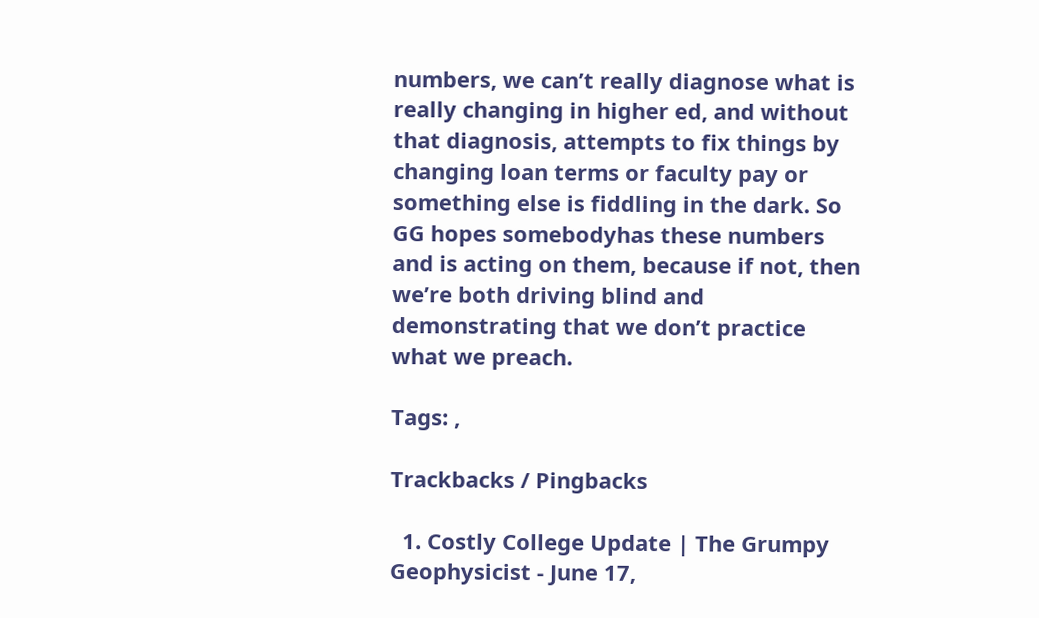numbers, we can’t really diagnose what is really changing in higher ed, and without that diagnosis, attempts to fix things by changing loan terms or faculty pay or something else is fiddling in the dark. So GG hopes somebodyhas these numbers and is acting on them, because if not, then we’re both driving blind and demonstrating that we don’t practice what we preach.

Tags: ,

Trackbacks / Pingbacks

  1. Costly College Update | The Grumpy Geophysicist - June 17,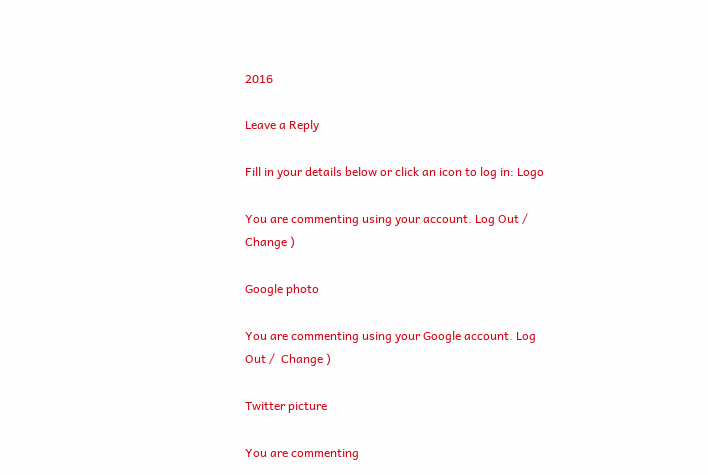2016

Leave a Reply

Fill in your details below or click an icon to log in: Logo

You are commenting using your account. Log Out /  Change )

Google photo

You are commenting using your Google account. Log Out /  Change )

Twitter picture

You are commenting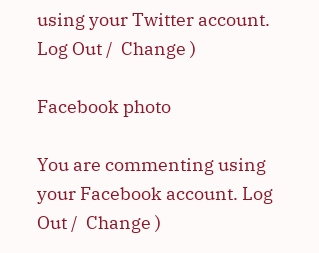using your Twitter account. Log Out /  Change )

Facebook photo

You are commenting using your Facebook account. Log Out /  Change )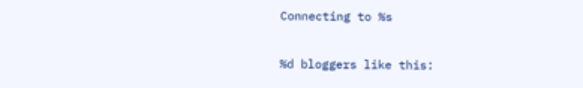Connecting to %s

%d bloggers like this: